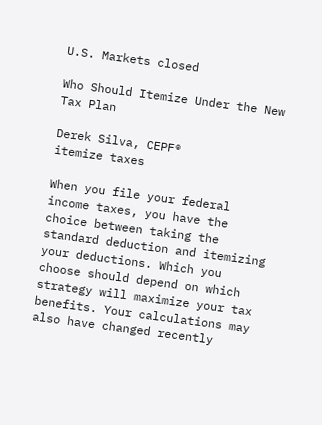U.S. Markets closed

Who Should Itemize Under the New Tax Plan

Derek Silva, CEPF®
itemize taxes

When you file your federal income taxes, you have the choice between taking the standard deduction and itemizing your deductions. Which you choose should depend on which strategy will maximize your tax benefits. Your calculations may also have changed recently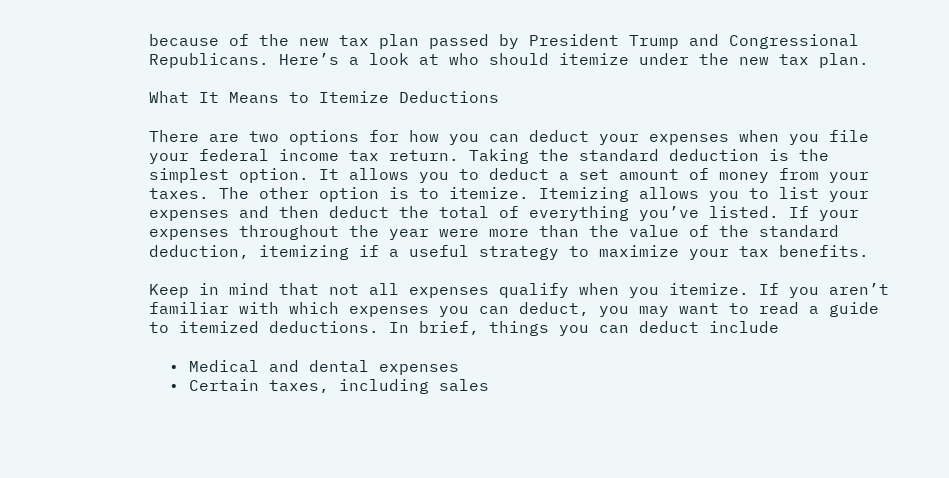because of the new tax plan passed by President Trump and Congressional Republicans. Here’s a look at who should itemize under the new tax plan.

What It Means to Itemize Deductions

There are two options for how you can deduct your expenses when you file your federal income tax return. Taking the standard deduction is the simplest option. It allows you to deduct a set amount of money from your taxes. The other option is to itemize. Itemizing allows you to list your expenses and then deduct the total of everything you’ve listed. If your expenses throughout the year were more than the value of the standard deduction, itemizing if a useful strategy to maximize your tax benefits.

Keep in mind that not all expenses qualify when you itemize. If you aren’t familiar with which expenses you can deduct, you may want to read a guide to itemized deductions. In brief, things you can deduct include

  • Medical and dental expenses
  • Certain taxes, including sales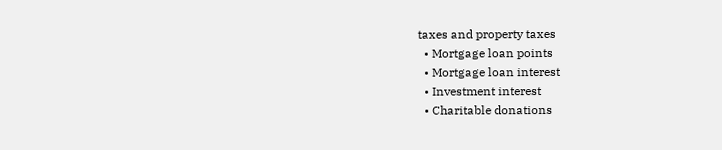taxes and property taxes
  • Mortgage loan points
  • Mortgage loan interest
  • Investment interest
  • Charitable donations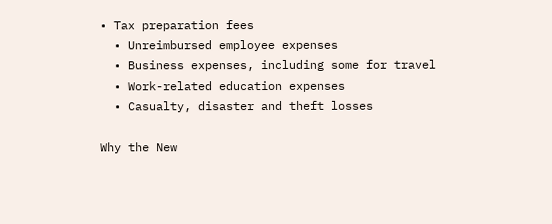• Tax preparation fees
  • Unreimbursed employee expenses
  • Business expenses, including some for travel
  • Work-related education expenses
  • Casualty, disaster and theft losses

Why the New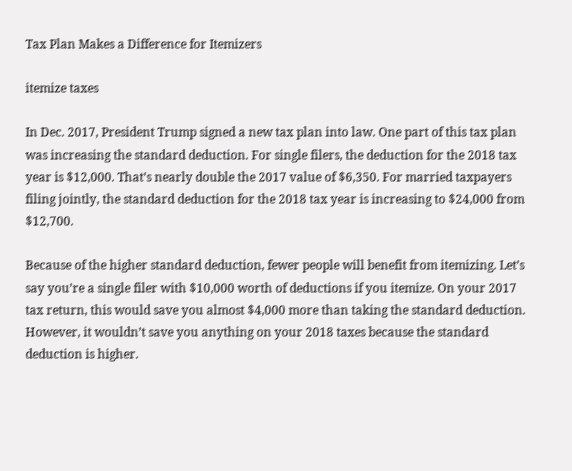Tax Plan Makes a Difference for Itemizers

itemize taxes

In Dec. 2017, President Trump signed a new tax plan into law. One part of this tax plan was increasing the standard deduction. For single filers, the deduction for the 2018 tax year is $12,000. That’s nearly double the 2017 value of $6,350. For married taxpayers filing jointly, the standard deduction for the 2018 tax year is increasing to $24,000 from $12,700.

Because of the higher standard deduction, fewer people will benefit from itemizing. Let’s say you’re a single filer with $10,000 worth of deductions if you itemize. On your 2017 tax return, this would save you almost $4,000 more than taking the standard deduction. However, it wouldn’t save you anything on your 2018 taxes because the standard deduction is higher.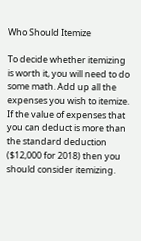Who Should Itemize

To decide whether itemizing is worth it, you will need to do some math. Add up all the expenses you wish to itemize. If the value of expenses that you can deduct is more than the standard deduction ($12,000 for 2018) then you should consider itemizing.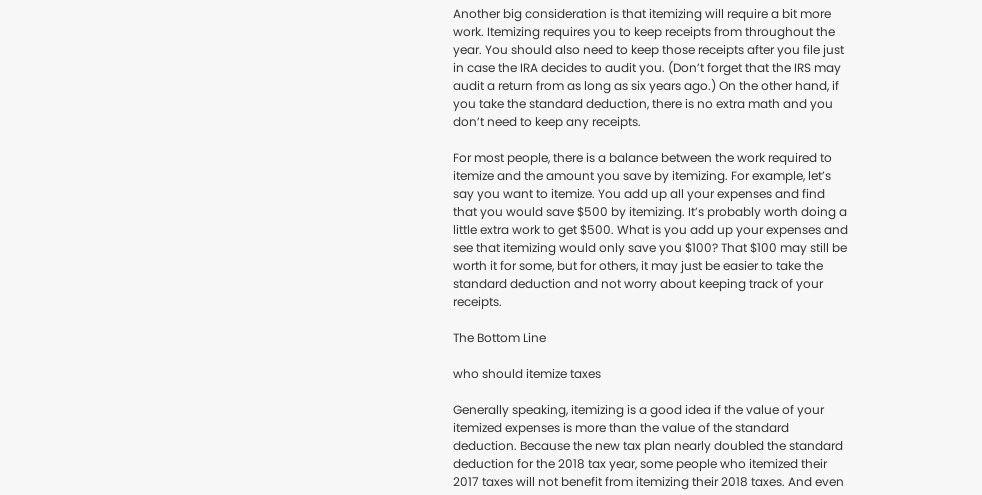Another big consideration is that itemizing will require a bit more work. Itemizing requires you to keep receipts from throughout the year. You should also need to keep those receipts after you file just in case the IRA decides to audit you. (Don’t forget that the IRS may audit a return from as long as six years ago.) On the other hand, if you take the standard deduction, there is no extra math and you don’t need to keep any receipts.

For most people, there is a balance between the work required to itemize and the amount you save by itemizing. For example, let’s say you want to itemize. You add up all your expenses and find that you would save $500 by itemizing. It’s probably worth doing a little extra work to get $500. What is you add up your expenses and see that itemizing would only save you $100? That $100 may still be worth it for some, but for others, it may just be easier to take the standard deduction and not worry about keeping track of your receipts.

The Bottom Line

who should itemize taxes

Generally speaking, itemizing is a good idea if the value of your itemized expenses is more than the value of the standard deduction. Because the new tax plan nearly doubled the standard deduction for the 2018 tax year, some people who itemized their 2017 taxes will not benefit from itemizing their 2018 taxes. And even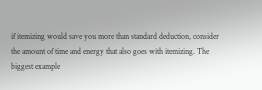if itemizing would save you more than standard deduction, consider the amount of time and energy that also goes with itemizing. The biggest example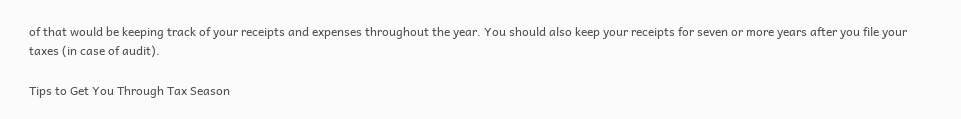of that would be keeping track of your receipts and expenses throughout the year. You should also keep your receipts for seven or more years after you file your taxes (in case of audit).

Tips to Get You Through Tax Season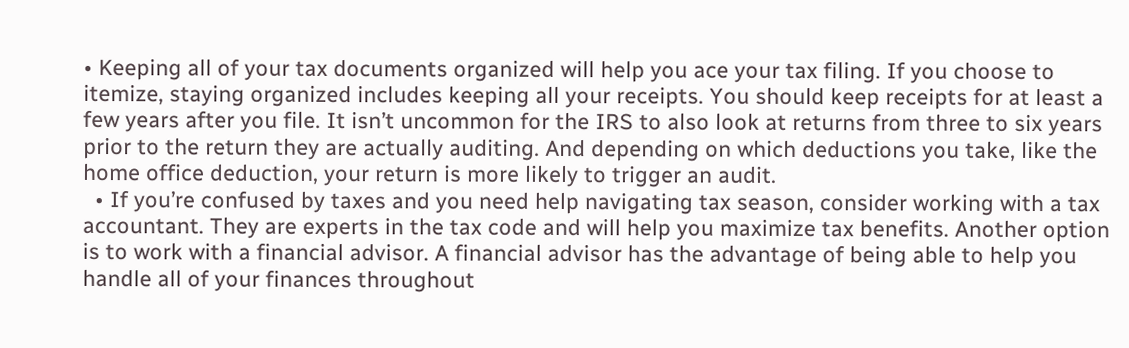• Keeping all of your tax documents organized will help you ace your tax filing. If you choose to itemize, staying organized includes keeping all your receipts. You should keep receipts for at least a few years after you file. It isn’t uncommon for the IRS to also look at returns from three to six years prior to the return they are actually auditing. And depending on which deductions you take, like the home office deduction, your return is more likely to trigger an audit.
  • If you’re confused by taxes and you need help navigating tax season, consider working with a tax accountant. They are experts in the tax code and will help you maximize tax benefits. Another option is to work with a financial advisor. A financial advisor has the advantage of being able to help you handle all of your finances throughout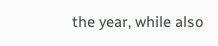the year, while also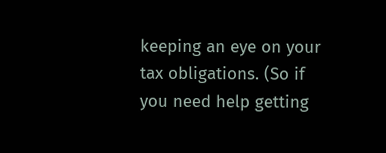keeping an eye on your tax obligations. (So if you need help getting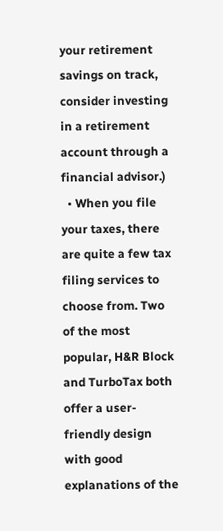your retirement savings on track, consider investing in a retirement account through a financial advisor.)
  • When you file your taxes, there are quite a few tax filing services to choose from. Two of the most popular, H&R Block and TurboTax both offer a user-friendly design with good explanations of the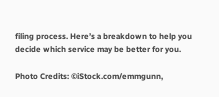filing process. Here’s a breakdown to help you decide which service may be better for you.

Photo Credits: ©iStock.com/emmgunn,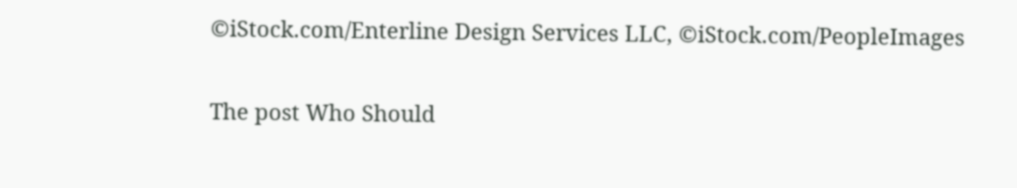©iStock.com/Enterline Design Services LLC, ©iStock.com/PeopleImages

The post Who Should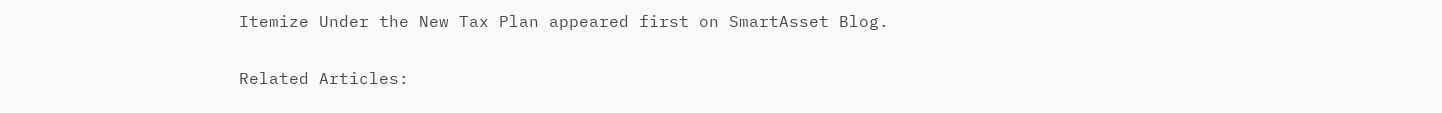Itemize Under the New Tax Plan appeared first on SmartAsset Blog.

Related Articles: